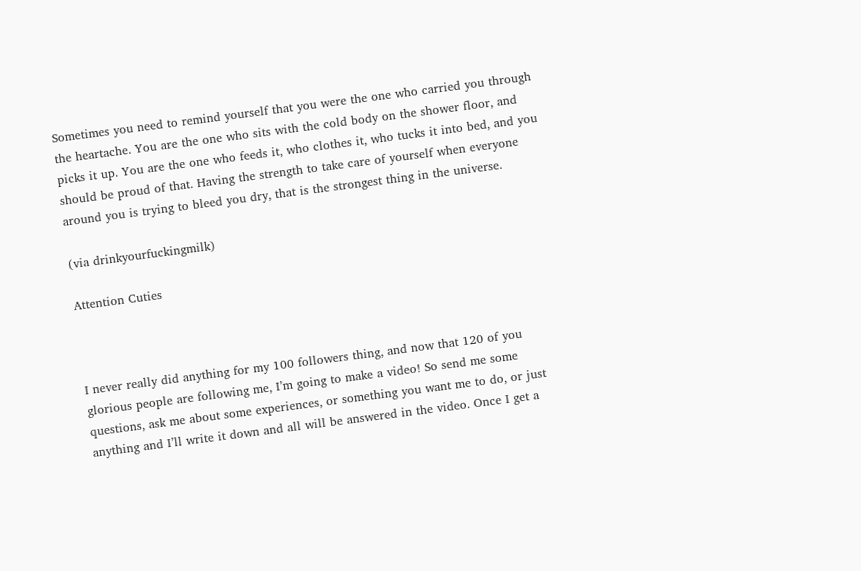Sometimes you need to remind yourself that you were the one who carried you through the heartache. You are the one who sits with the cold body on the shower floor, and picks it up. You are the one who feeds it, who clothes it, who tucks it into bed, and you should be proud of that. Having the strength to take care of yourself when everyone around you is trying to bleed you dry, that is the strongest thing in the universe.

(via drinkyourfuckingmilk)

Attention Cuties



I never really did anything for my 100 followers thing, and now that 120 of you glorious people are following me, I’m going to make a video! So send me some questions, ask me about some experiences, or something you want me to do, or just anything and I’ll write it down and all will be answered in the video. Once I get a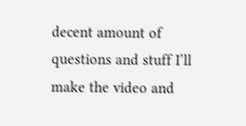decent amount of questions and stuff I’ll make the video and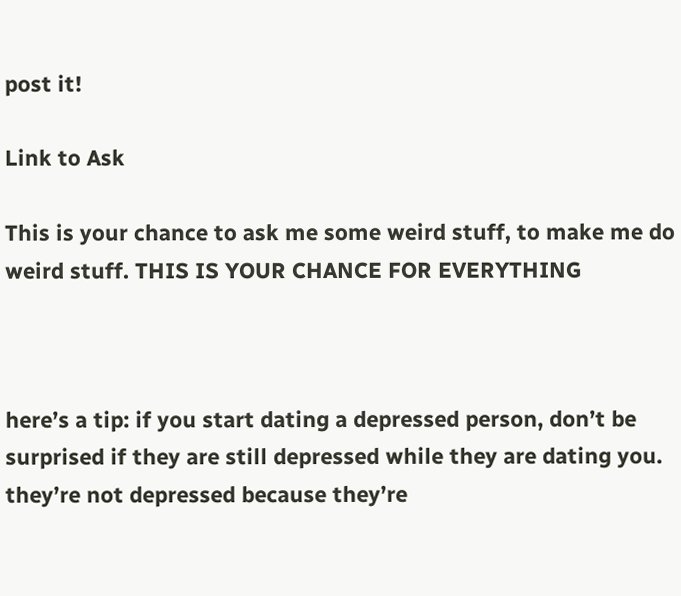post it!

Link to Ask

This is your chance to ask me some weird stuff, to make me do weird stuff. THIS IS YOUR CHANCE FOR EVERYTHING



here’s a tip: if you start dating a depressed person, don’t be surprised if they are still depressed while they are dating you.
they’re not depressed because they’re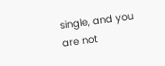single, and you are not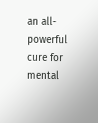an all-powerful cure for mental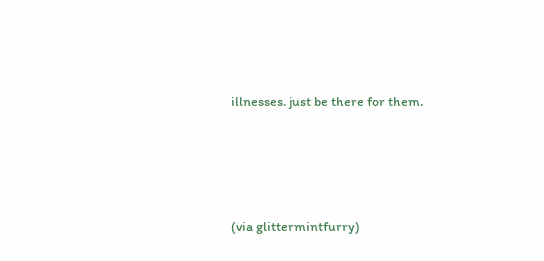illnesses. just be there for them.




(via glittermintfurry)